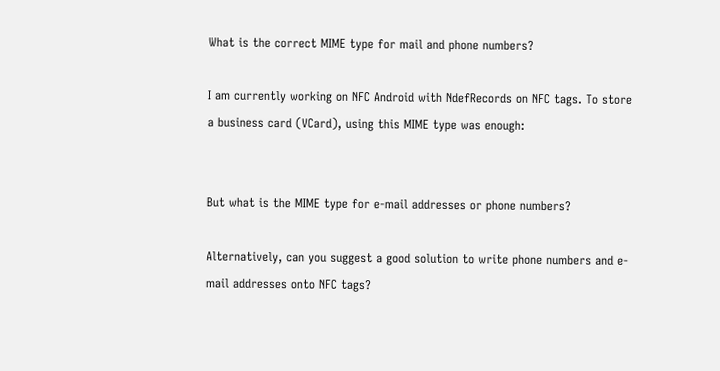What is the correct MIME type for mail and phone numbers?

I am currently working on NFC Android with NdefRecords on NFC tags. To store a business card (VCard), using this MIME type was enough:


But what is the MIME type for e-mail addresses or phone numbers?

Alternatively, can you suggest a good solution to write phone numbers and e-mail addresses onto NFC tags?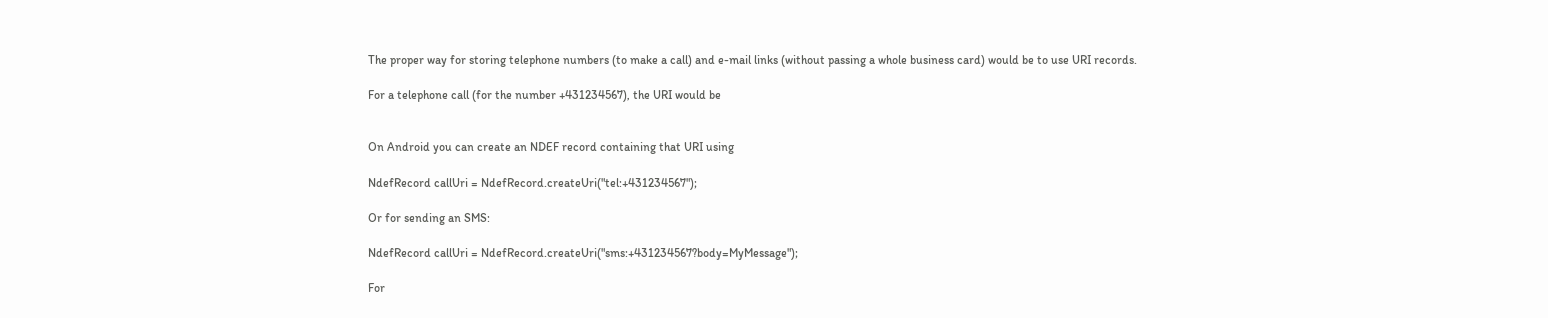The proper way for storing telephone numbers (to make a call) and e-mail links (without passing a whole business card) would be to use URI records.

For a telephone call (for the number +431234567), the URI would be


On Android you can create an NDEF record containing that URI using

NdefRecord callUri = NdefRecord.createUri("tel:+431234567");

Or for sending an SMS:

NdefRecord callUri = NdefRecord.createUri("sms:+431234567?body=MyMessage");

For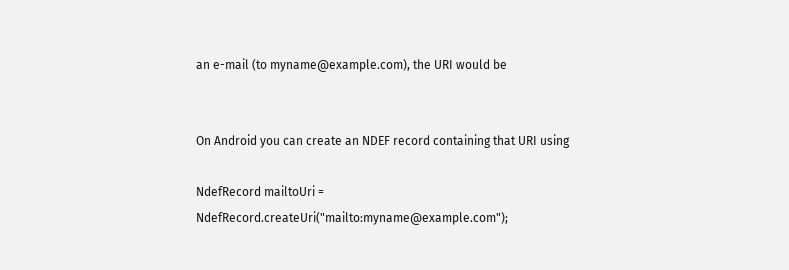an e-mail (to myname@example.com), the URI would be


On Android you can create an NDEF record containing that URI using

NdefRecord mailtoUri = NdefRecord.createUri("mailto:myname@example.com");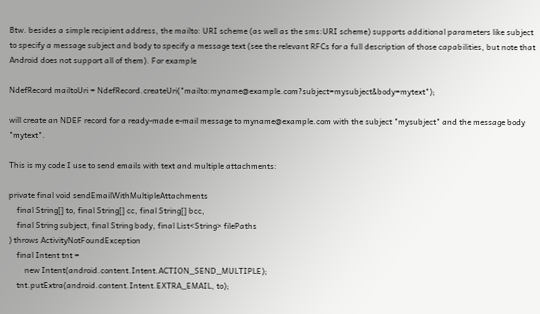Btw. besides a simple recipient address, the mailto: URI scheme (as well as the sms:URI scheme) supports additional parameters like subject to specify a message subject and body to specify a message text (see the relevant RFCs for a full description of those capabilities, but note that Android does not support all of them). For example

NdefRecord mailtoUri = NdefRecord.createUri("mailto:myname@example.com?subject=mysubject&body=mytext");

will create an NDEF record for a ready-made e-mail message to myname@example.com with the subject "mysubject" and the message body "mytext".

This is my code I use to send emails with text and multiple attachments:

private final void sendEmailWithMultipleAttachments
    final String[] to, final String[] cc, final String[] bcc,
    final String subject, final String body, final List<String> filePaths
) throws ActivityNotFoundException
    final Intent tnt =
        new Intent(android.content.Intent.ACTION_SEND_MULTIPLE);
    tnt.putExtra(android.content.Intent.EXTRA_EMAIL, to);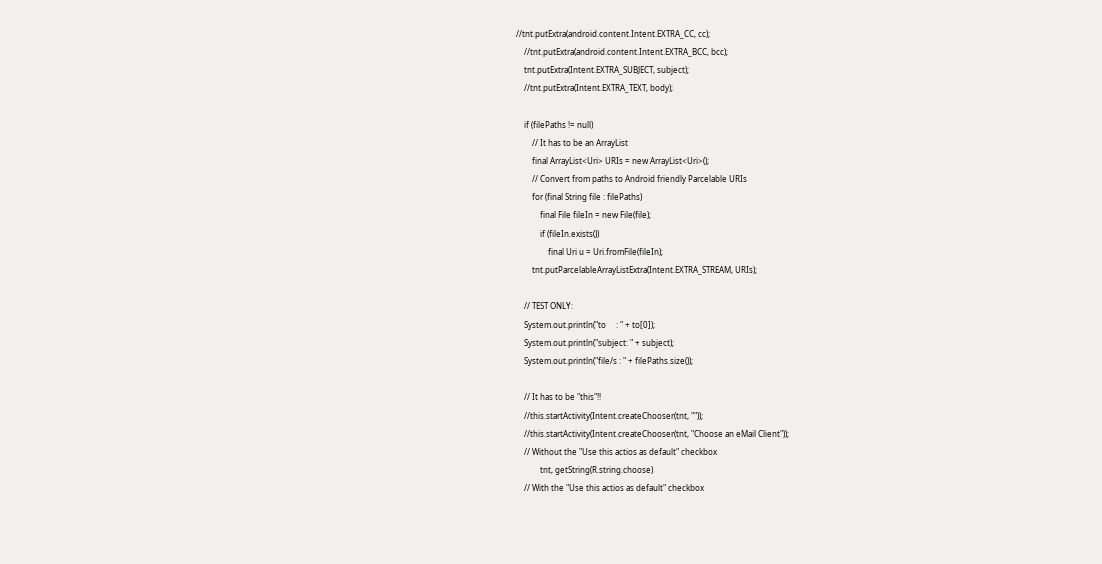//tnt.putExtra(android.content.Intent.EXTRA_CC, cc);
    //tnt.putExtra(android.content.Intent.EXTRA_BCC, bcc);
    tnt.putExtra(Intent.EXTRA_SUBJECT, subject);
    //tnt.putExtra(Intent.EXTRA_TEXT, body);

    if (filePaths != null)
        // It has to be an ArrayList
        final ArrayList<Uri> URIs = new ArrayList<Uri>();
        // Convert from paths to Android friendly Parcelable URIs
        for (final String file : filePaths)
            final File fileIn = new File(file);
            if (fileIn.exists())
                final Uri u = Uri.fromFile(fileIn);
        tnt.putParcelableArrayListExtra(Intent.EXTRA_STREAM, URIs);

    // TEST ONLY:
    System.out.println("to     : " + to[0]);
    System.out.println("subject: " + subject);
    System.out.println("file/s : " + filePaths.size());

    // It has to be "this"!!
    //this.startActivity(Intent.createChooser(tnt, ""));
    //this.startActivity(Intent.createChooser(tnt, "Choose an eMail Client"));
    // Without the "Use this actios as default" checkbox
            tnt, getString(R.string.choose)
    // With the "Use this actios as default" checkbox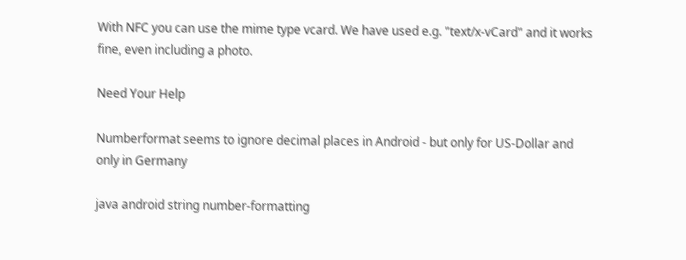With NFC you can use the mime type vcard. We have used e.g. "text/x-vCard" and it works fine, even including a photo.

Need Your Help

Numberformat seems to ignore decimal places in Android - but only for US-Dollar and only in Germany

java android string number-formatting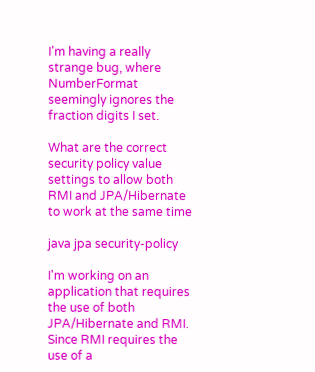I'm having a really strange bug, where NumberFormat seemingly ignores the fraction digits I set.

What are the correct security policy value settings to allow both RMI and JPA/Hibernate to work at the same time

java jpa security-policy

I'm working on an application that requires the use of both JPA/Hibernate and RMI. Since RMI requires the use of a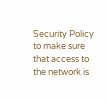Security Policy to make sure that access to the network is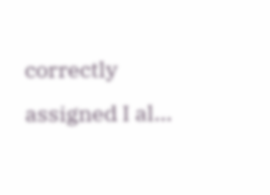correctly assigned I al...